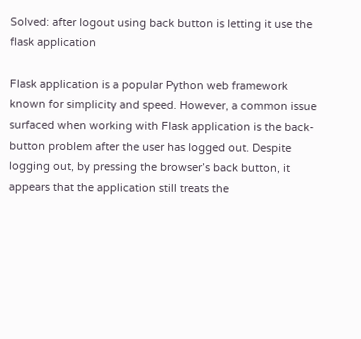Solved: after logout using back button is letting it use the flask application

Flask application is a popular Python web framework known for simplicity and speed. However, a common issue surfaced when working with Flask application is the back-button problem after the user has logged out. Despite logging out, by pressing the browser’s back button, it appears that the application still treats the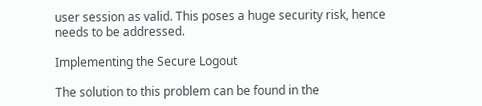user session as valid. This poses a huge security risk, hence needs to be addressed.

Implementing the Secure Logout

The solution to this problem can be found in the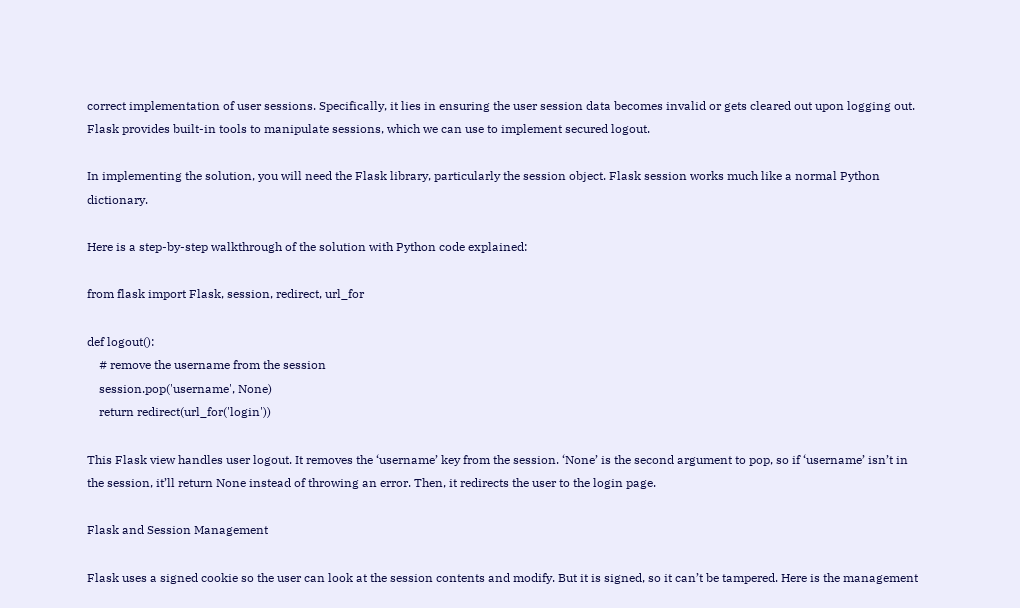correct implementation of user sessions. Specifically, it lies in ensuring the user session data becomes invalid or gets cleared out upon logging out. Flask provides built-in tools to manipulate sessions, which we can use to implement secured logout.

In implementing the solution, you will need the Flask library, particularly the session object. Flask session works much like a normal Python dictionary.

Here is a step-by-step walkthrough of the solution with Python code explained:

from flask import Flask, session, redirect, url_for

def logout():
    # remove the username from the session
    session.pop('username', None)
    return redirect(url_for('login'))

This Flask view handles user logout. It removes the ‘username’ key from the session. ‘None’ is the second argument to pop, so if ‘username’ isn’t in the session, it’ll return None instead of throwing an error. Then, it redirects the user to the login page.

Flask and Session Management

Flask uses a signed cookie so the user can look at the session contents and modify. But it is signed, so it can’t be tampered. Here is the management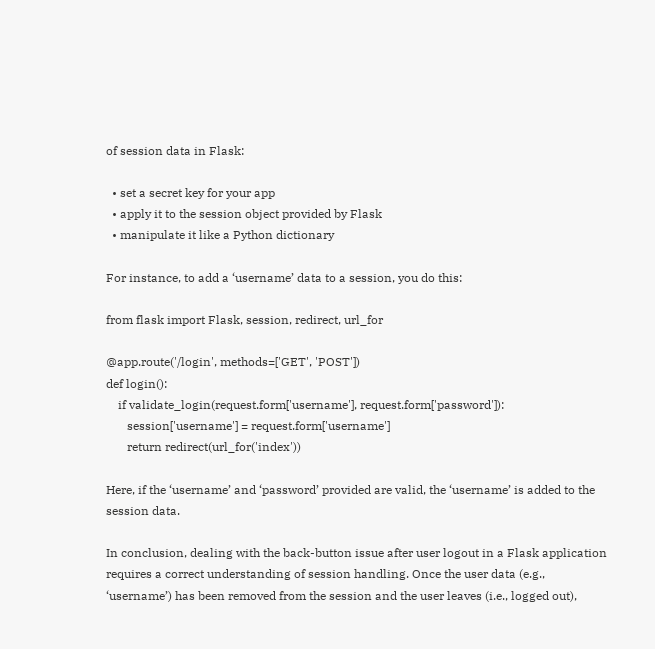of session data in Flask:

  • set a secret key for your app
  • apply it to the session object provided by Flask
  • manipulate it like a Python dictionary

For instance, to add a ‘username’ data to a session, you do this:

from flask import Flask, session, redirect, url_for

@app.route('/login', methods=['GET', 'POST'])
def login():
    if validate_login(request.form['username'], request.form['password']):
       session['username'] = request.form['username']
       return redirect(url_for('index'))

Here, if the ‘username’ and ‘password’ provided are valid, the ‘username’ is added to the session data.

In conclusion, dealing with the back-button issue after user logout in a Flask application requires a correct understanding of session handling. Once the user data (e.g., ‘username’) has been removed from the session and the user leaves (i.e., logged out),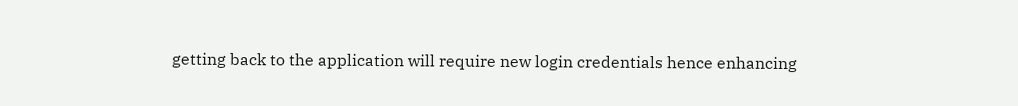getting back to the application will require new login credentials hence enhancing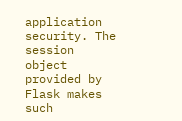application security. The session object provided by Flask makes such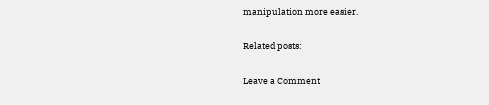manipulation more easier.

Related posts:

Leave a Comment